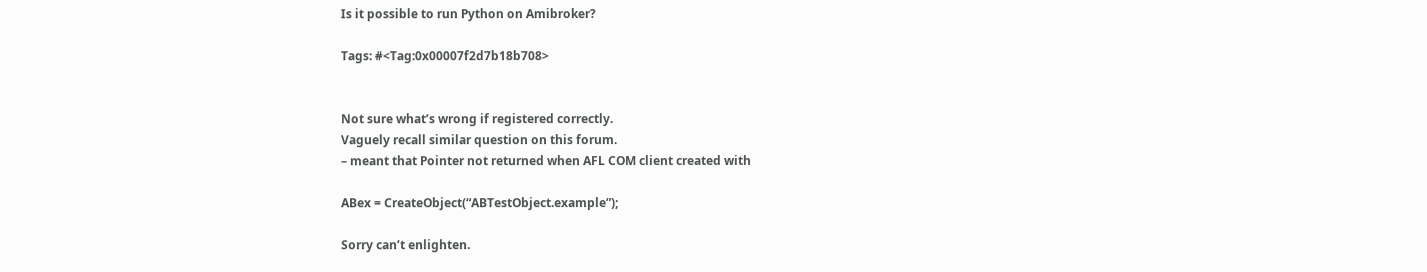Is it possible to run Python on Amibroker?

Tags: #<Tag:0x00007f2d7b18b708>


Not sure what’s wrong if registered correctly.
Vaguely recall similar question on this forum.
– meant that Pointer not returned when AFL COM client created with

ABex = CreateObject(“ABTestObject.example”);

Sorry can’t enlighten.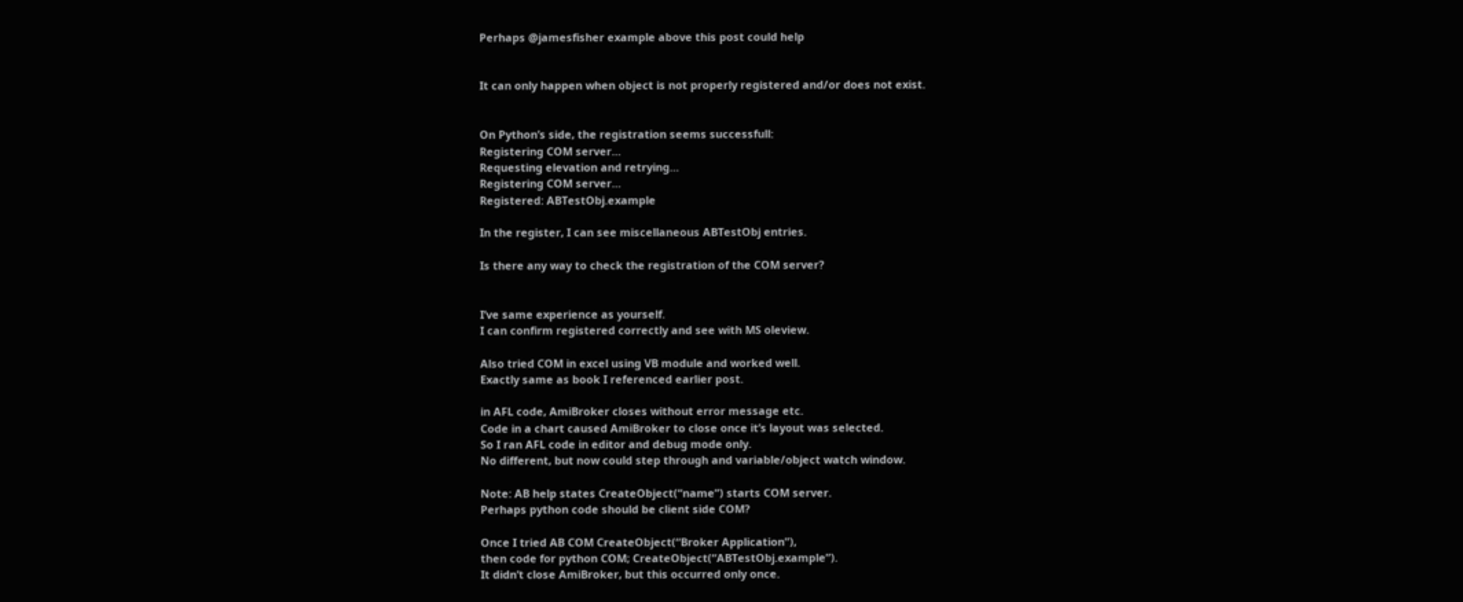Perhaps @jamesfisher example above this post could help


It can only happen when object is not properly registered and/or does not exist.


On Python’s side, the registration seems successfull:
Registering COM server…
Requesting elevation and retrying…
Registering COM server…
Registered: ABTestObj.example

In the register, I can see miscellaneous ABTestObj entries.

Is there any way to check the registration of the COM server?


I’ve same experience as yourself.
I can confirm registered correctly and see with MS oleview.

Also tried COM in excel using VB module and worked well.
Exactly same as book I referenced earlier post.

in AFL code, AmiBroker closes without error message etc.
Code in a chart caused AmiBroker to close once it’s layout was selected.
So I ran AFL code in editor and debug mode only.
No different, but now could step through and variable/object watch window.

Note: AB help states CreateObject(“name”) starts COM server.
Perhaps python code should be client side COM?

Once I tried AB COM CreateObject(“Broker Application”),
then code for python COM; CreateObject(“ABTestObj.example”).
It didn’t close AmiBroker, but this occurred only once.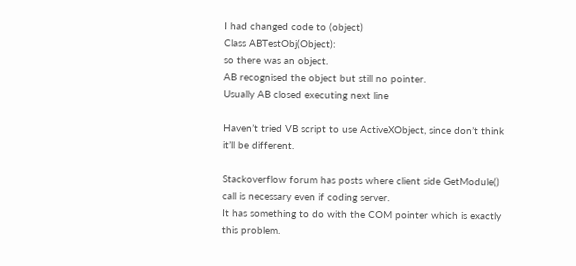I had changed code to (object)
Class ABTestObj(Object):
so there was an object.
AB recognised the object but still no pointer.
Usually AB closed executing next line

Haven’t tried VB script to use ActiveXObject, since don’t think it’ll be different.

Stackoverflow forum has posts where client side GetModule() call is necessary even if coding server.
It has something to do with the COM pointer which is exactly this problem.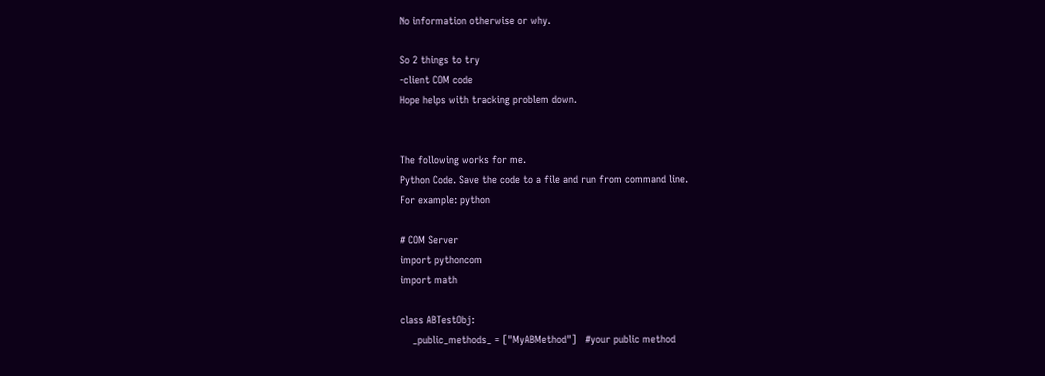No information otherwise or why.

So 2 things to try
-client COM code
Hope helps with tracking problem down.


The following works for me.
Python Code. Save the code to a file and run from command line.
For example: python

# COM Server
import pythoncom
import math

class ABTestObj:
    _public_methods_ = ["MyABMethod"]   #your public method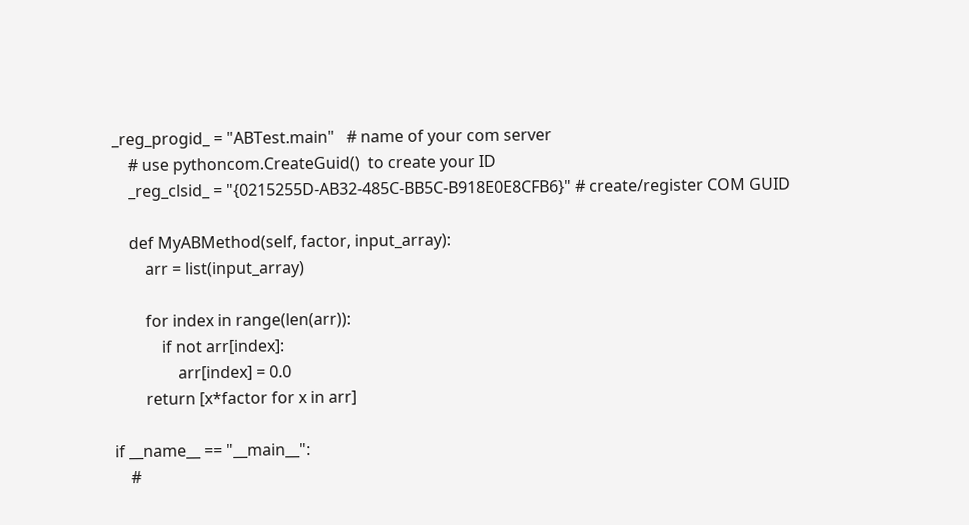_reg_progid_ = "ABTest.main"   # name of your com server
    # use pythoncom.CreateGuid()  to create your ID
    _reg_clsid_ = "{0215255D-AB32-485C-BB5C-B918E0E8CFB6}" # create/register COM GUID

    def MyABMethod(self, factor, input_array):
        arr = list(input_array)

        for index in range(len(arr)):
            if not arr[index]:
                arr[index] = 0.0
        return [x*factor for x in arr]

if __name__ == "__main__":
    #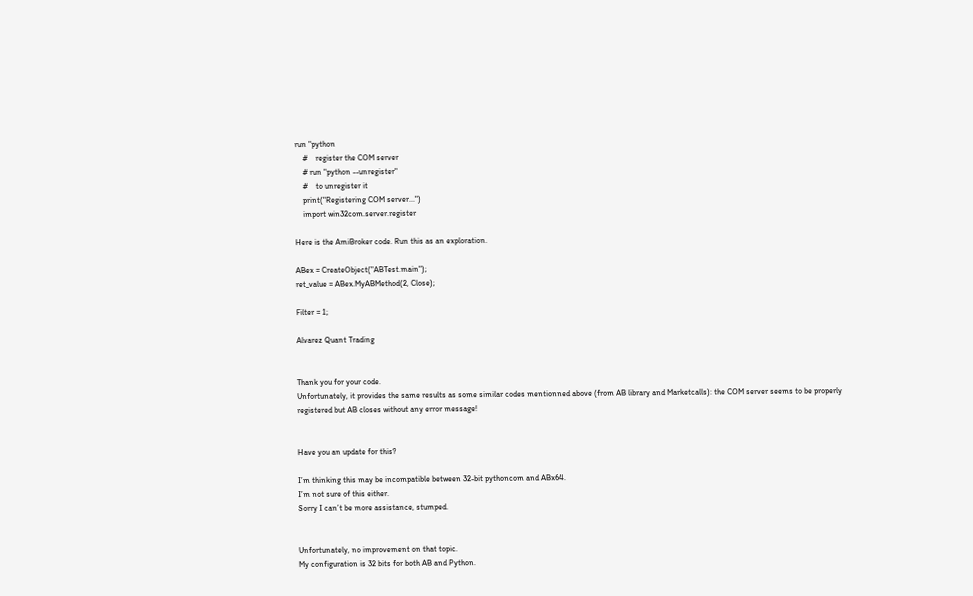run "python
    #    register the COM server
    # run "python --unregister"
    #    to unregister it
    print("Registering COM server...")
    import win32com.server.register

Here is the AmiBroker code. Run this as an exploration.

ABex = CreateObject("ABTest.main");
ret_value = ABex.MyABMethod(2, Close);

Filter = 1;

Alvarez Quant Trading


Thank you for your code.
Unfortunately, it provides the same results as some similar codes mentionned above (from AB library and Marketcalls): the COM server seems to be properly registered but AB closes without any error message!


Have you an update for this?

I’m thinking this may be incompatible between 32-bit pythoncom and ABx64.
I’m not sure of this either.
Sorry I can’t be more assistance, stumped.


Unfortunately, no improvement on that topic.
My configuration is 32 bits for both AB and Python.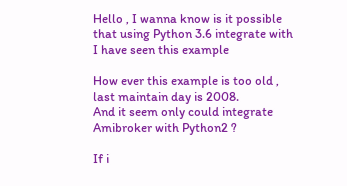Hello , I wanna know is it possible that using Python 3.6 integrate with
I have seen this example

How ever this example is too old , last maintain day is 2008.
And it seem only could integrate Amibroker with Python2 ?

If i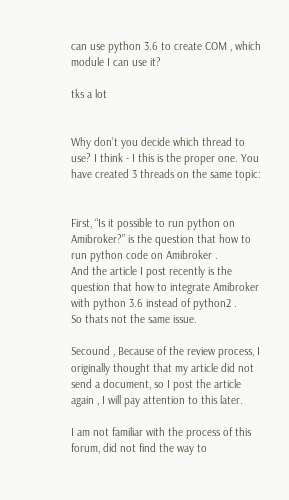can use python 3.6 to create COM , which module I can use it?

tks a lot


Why don’t you decide which thread to use? I think - I this is the proper one. You have created 3 threads on the same topic:


First, “Is it possible to run python on Amibroker?” is the question that how to run python code on Amibroker .
And the article I post recently is the question that how to integrate Amibroker with python 3.6 instead of python2 .
So thats not the same issue.

Secound , Because of the review process, I originally thought that my article did not send a document, so I post the article again , I will pay attention to this later.

I am not familiar with the process of this forum, did not find the way to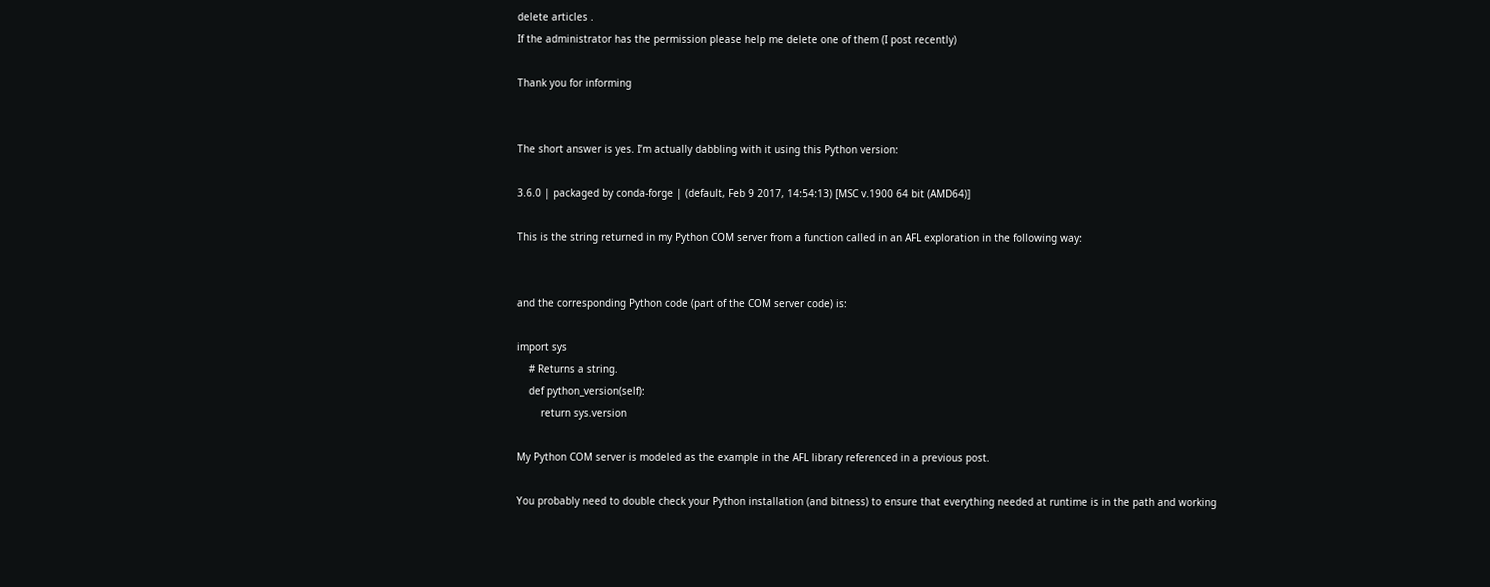delete articles .
If the administrator has the permission please help me delete one of them (I post recently)

Thank you for informing


The short answer is yes. I’m actually dabbling with it using this Python version:

3.6.0 | packaged by conda-forge | (default, Feb 9 2017, 14:54:13) [MSC v.1900 64 bit (AMD64)]

This is the string returned in my Python COM server from a function called in an AFL exploration in the following way:


and the corresponding Python code (part of the COM server code) is:

import sys
    # Returns a string.
    def python_version(self):
        return sys.version

My Python COM server is modeled as the example in the AFL library referenced in a previous post.

You probably need to double check your Python installation (and bitness) to ensure that everything needed at runtime is in the path and working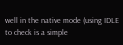well in the native mode (using IDLE to check is a simple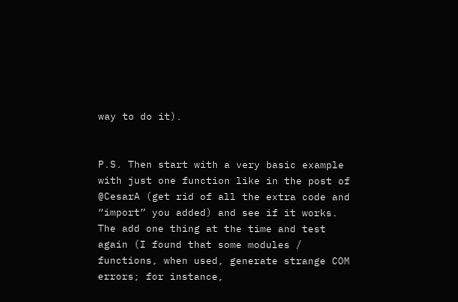way to do it).


P.S. Then start with a very basic example with just one function like in the post of @CesarA (get rid of all the extra code and “import” you added) and see if it works. The add one thing at the time and test again (I found that some modules / functions, when used, generate strange COM errors; for instance,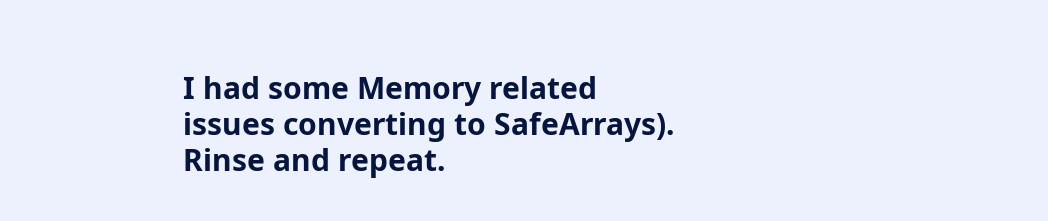I had some Memory related issues converting to SafeArrays).
Rinse and repeat.